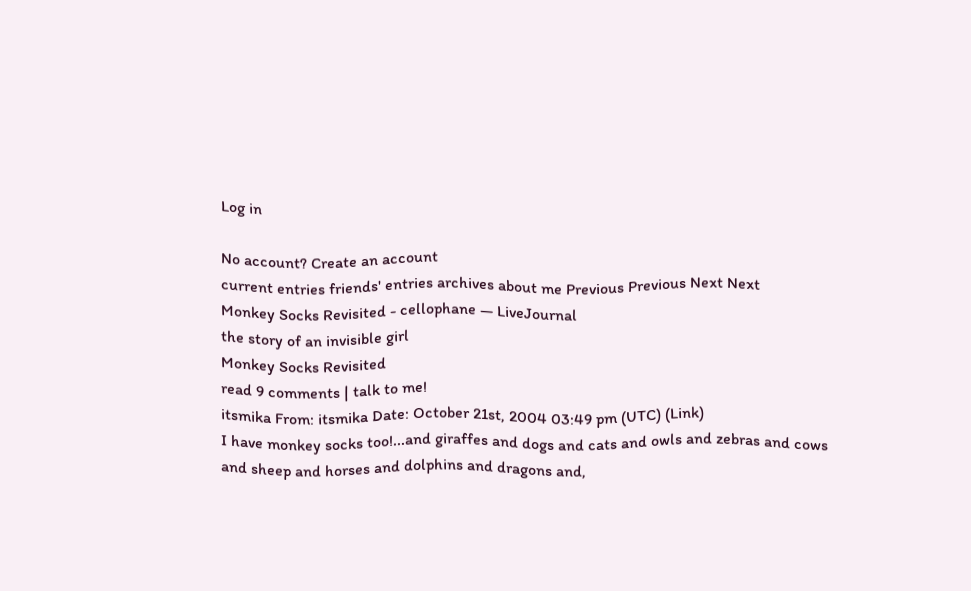Log in

No account? Create an account
current entries friends' entries archives about me Previous Previous Next Next
Monkey Socks Revisited - cellophane — LiveJournal
the story of an invisible girl
Monkey Socks Revisited
read 9 comments | talk to me!
itsmika From: itsmika Date: October 21st, 2004 03:49 pm (UTC) (Link)
I have monkey socks too!...and giraffes and dogs and cats and owls and zebras and cows and sheep and horses and dolphins and dragons and,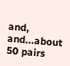and, and...about 50 pairs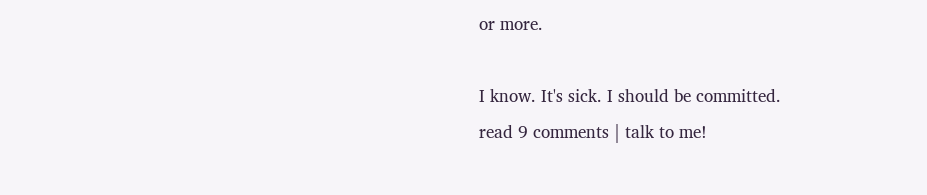or more.

I know. It's sick. I should be committed.
read 9 comments | talk to me!